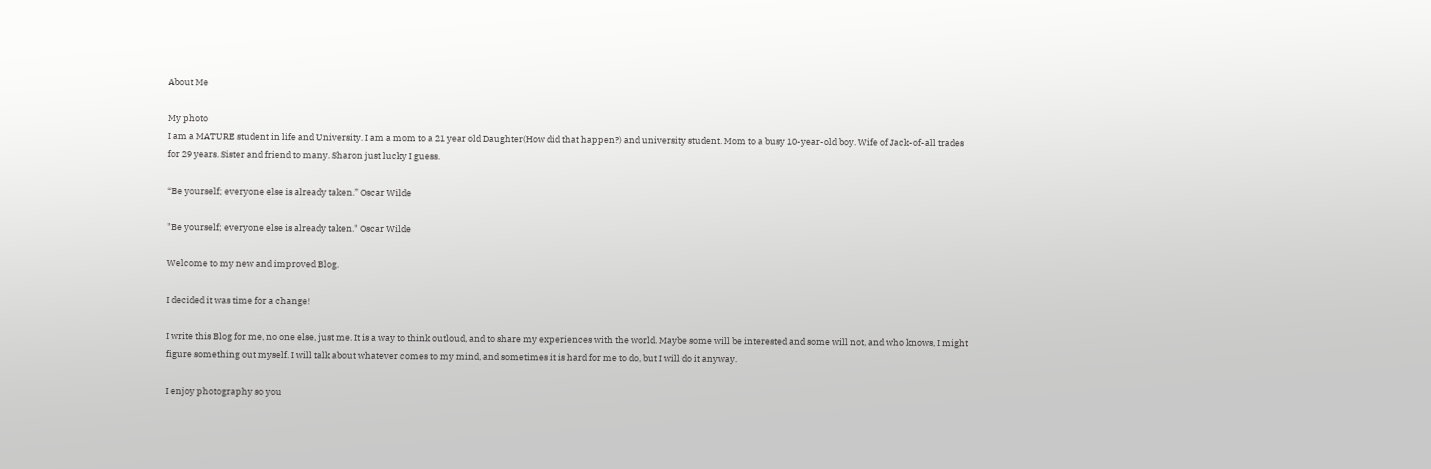About Me

My photo
I am a MATURE student in life and University. I am a mom to a 21 year old Daughter(How did that happen?) and university student. Mom to a busy 10-year-old boy. Wife of Jack-of-all trades for 29 years. Sister and friend to many. Sharon just lucky I guess.

“Be yourself; everyone else is already taken.” Oscar Wilde

"Be yourself; everyone else is already taken." Oscar Wilde

Welcome to my new and improved Blog.

I decided it was time for a change!

I write this Blog for me, no one else, just me. It is a way to think outloud, and to share my experiences with the world. Maybe some will be interested and some will not, and who knows, I might figure something out myself. I will talk about whatever comes to my mind, and sometimes it is hard for me to do, but I will do it anyway.

I enjoy photography so you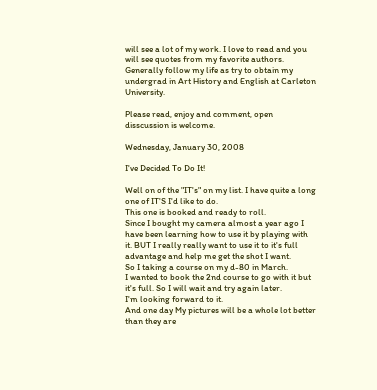will see a lot of my work. I love to read and you will see quotes from my favorite authors. Generally follow my life as try to obtain my undergrad in Art History and English at Carleton University.

Please read, enjoy and comment, open disscussion is welcome.

Wednesday, January 30, 2008

I've Decided To Do It!

Well on of the "IT's" on my list. I have quite a long one of IT'S I'd like to do.
This one is booked and ready to roll.
Since I bought my camera almost a year ago I have been learning how to use it by playing with it. BUT I really really want to use it to it's full advantage and help me get the shot I want.
So I taking a course on my d-80 in March.
I wanted to book the 2nd course to go with it but it's full. So I will wait and try again later.
I'm looking forward to it.
And one day My pictures will be a whole lot better than they are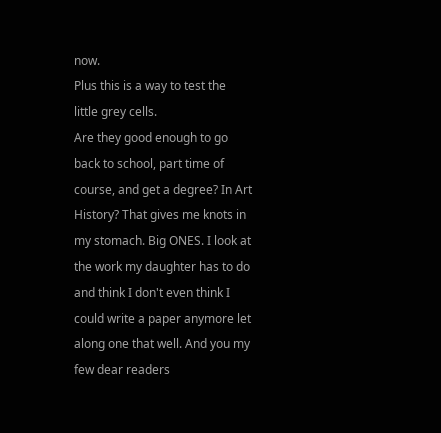now.
Plus this is a way to test the little grey cells.
Are they good enough to go back to school, part time of course, and get a degree? In Art History? That gives me knots in my stomach. Big ONES. I look at the work my daughter has to do and think I don't even think I could write a paper anymore let along one that well. And you my few dear readers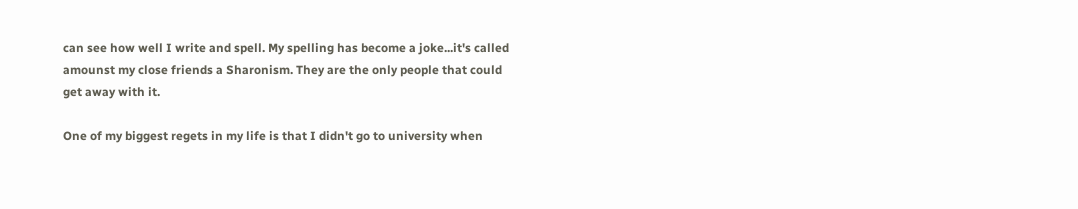can see how well I write and spell. My spelling has become a joke...it's called amounst my close friends a Sharonism. They are the only people that could get away with it.

One of my biggest regets in my life is that I didn't go to university when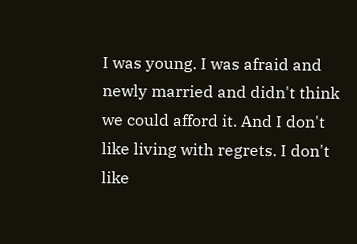I was young. I was afraid and newly married and didn't think we could afford it. And I don't like living with regrets. I don't like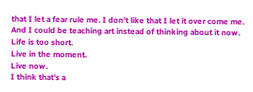that I let a fear rule me. I don't like that I let it over come me. And I could be teaching art instead of thinking about it now.
Life is too short.
Live in the moment.
Live now.
I think that's a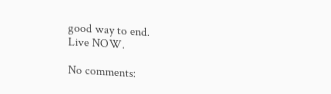good way to end.
Live NOW.

No comments: